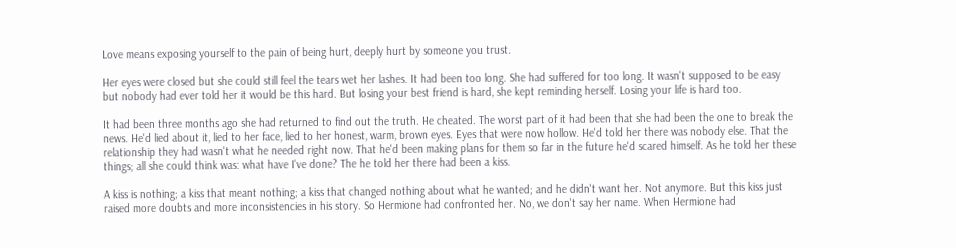Love means exposing yourself to the pain of being hurt, deeply hurt by someone you trust.

Her eyes were closed but she could still feel the tears wet her lashes. It had been too long. She had suffered for too long. It wasn't supposed to be easy but nobody had ever told her it would be this hard. But losing your best friend is hard, she kept reminding herself. Losing your life is hard too.

It had been three months ago she had returned to find out the truth. He cheated. The worst part of it had been that she had been the one to break the news. He'd lied about it, lied to her face, lied to her honest, warm, brown eyes. Eyes that were now hollow. He'd told her there was nobody else. That the relationship they had wasn't what he needed right now. That he'd been making plans for them so far in the future he'd scared himself. As he told her these things; all she could think was: what have I've done? The he told her there had been a kiss.

A kiss is nothing; a kiss that meant nothing; a kiss that changed nothing about what he wanted; and he didn't want her. Not anymore. But this kiss just raised more doubts and more inconsistencies in his story. So Hermione had confronted her. No, we don't say her name. When Hermione had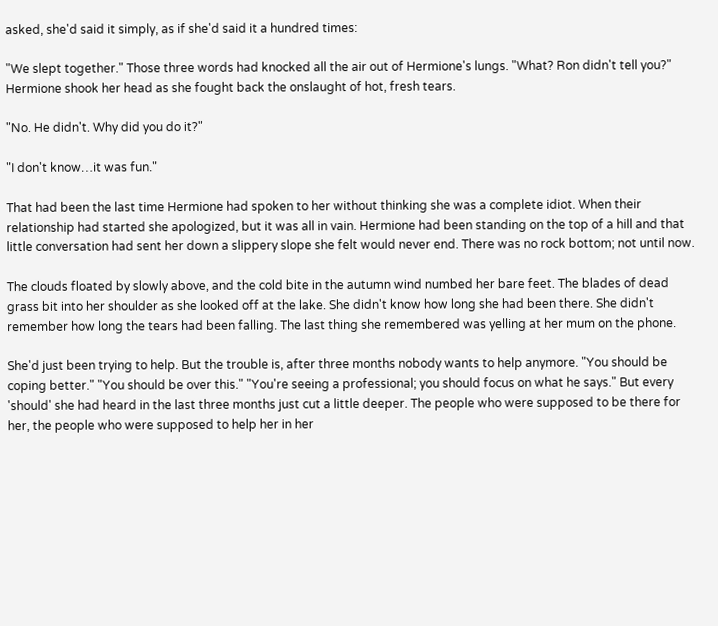asked, she'd said it simply, as if she'd said it a hundred times:

"We slept together." Those three words had knocked all the air out of Hermione's lungs. "What? Ron didn't tell you?" Hermione shook her head as she fought back the onslaught of hot, fresh tears.

"No. He didn't. Why did you do it?"

"I don't know…it was fun."

That had been the last time Hermione had spoken to her without thinking she was a complete idiot. When their relationship had started she apologized, but it was all in vain. Hermione had been standing on the top of a hill and that little conversation had sent her down a slippery slope she felt would never end. There was no rock bottom; not until now.

The clouds floated by slowly above, and the cold bite in the autumn wind numbed her bare feet. The blades of dead grass bit into her shoulder as she looked off at the lake. She didn't know how long she had been there. She didn't remember how long the tears had been falling. The last thing she remembered was yelling at her mum on the phone.

She'd just been trying to help. But the trouble is, after three months nobody wants to help anymore. "You should be coping better." "You should be over this." "You're seeing a professional; you should focus on what he says." But every 'should' she had heard in the last three months just cut a little deeper. The people who were supposed to be there for her, the people who were supposed to help her in her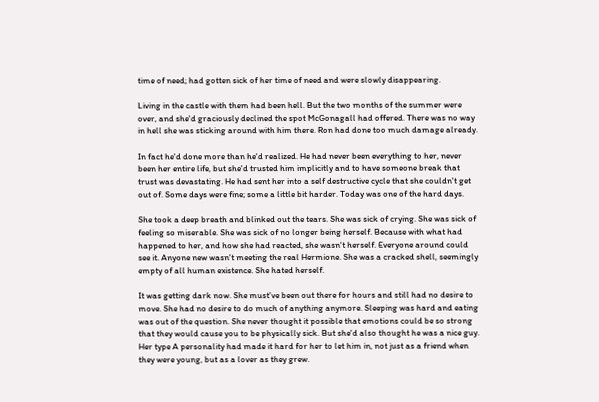time of need; had gotten sick of her time of need and were slowly disappearing.

Living in the castle with them had been hell. But the two months of the summer were over, and she'd graciously declined the spot McGonagall had offered. There was no way in hell she was sticking around with him there. Ron had done too much damage already.

In fact he'd done more than he'd realized. He had never been everything to her, never been her entire life, but she'd trusted him implicitly and to have someone break that trust was devastating. He had sent her into a self destructive cycle that she couldn't get out of. Some days were fine; some a little bit harder. Today was one of the hard days.

She took a deep breath and blinked out the tears. She was sick of crying. She was sick of feeling so miserable. She was sick of no longer being herself. Because with what had happened to her, and how she had reacted, she wasn't herself. Everyone around could see it. Anyone new wasn't meeting the real Hermione. She was a cracked shell, seemingly empty of all human existence. She hated herself.

It was getting dark now. She must've been out there for hours and still had no desire to move. She had no desire to do much of anything anymore. Sleeping was hard and eating was out of the question. She never thought it possible that emotions could be so strong that they would cause you to be physically sick. But she'd also thought he was a nice guy. Her type A personality had made it hard for her to let him in, not just as a friend when they were young, but as a lover as they grew.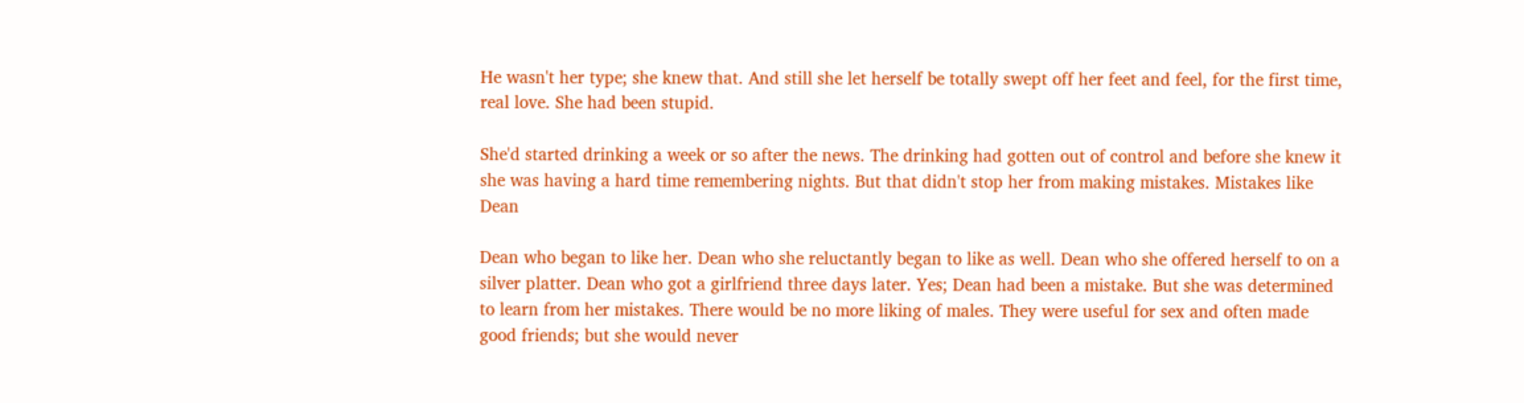He wasn't her type; she knew that. And still she let herself be totally swept off her feet and feel, for the first time, real love. She had been stupid.

She'd started drinking a week or so after the news. The drinking had gotten out of control and before she knew it she was having a hard time remembering nights. But that didn't stop her from making mistakes. Mistakes like Dean

Dean who began to like her. Dean who she reluctantly began to like as well. Dean who she offered herself to on a silver platter. Dean who got a girlfriend three days later. Yes; Dean had been a mistake. But she was determined to learn from her mistakes. There would be no more liking of males. They were useful for sex and often made good friends; but she would never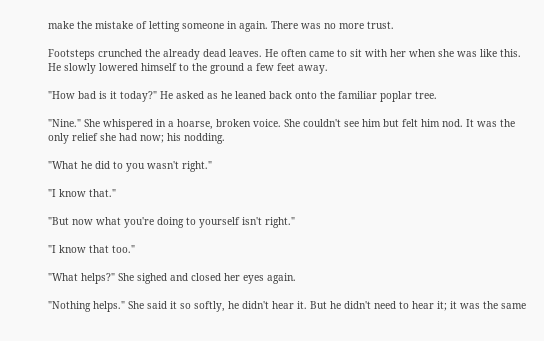make the mistake of letting someone in again. There was no more trust.

Footsteps crunched the already dead leaves. He often came to sit with her when she was like this. He slowly lowered himself to the ground a few feet away.

"How bad is it today?" He asked as he leaned back onto the familiar poplar tree.

"Nine." She whispered in a hoarse, broken voice. She couldn't see him but felt him nod. It was the only relief she had now; his nodding.

"What he did to you wasn't right."

"I know that."

"But now what you're doing to yourself isn't right."

"I know that too."

"What helps?" She sighed and closed her eyes again.

"Nothing helps." She said it so softly, he didn't hear it. But he didn't need to hear it; it was the same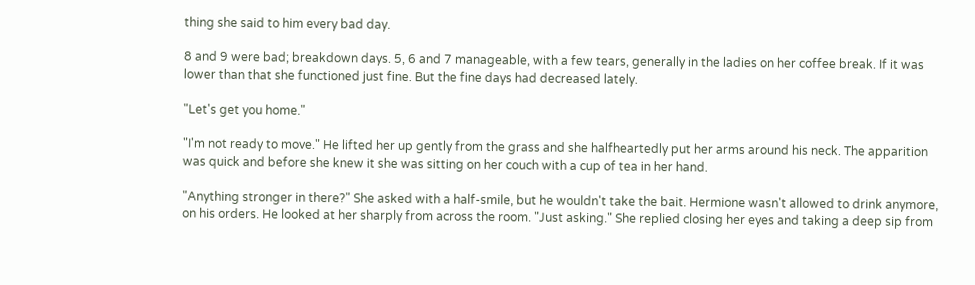thing she said to him every bad day.

8 and 9 were bad; breakdown days. 5, 6 and 7 manageable, with a few tears, generally in the ladies on her coffee break. If it was lower than that she functioned just fine. But the fine days had decreased lately.

"Let's get you home."

"I'm not ready to move." He lifted her up gently from the grass and she halfheartedly put her arms around his neck. The apparition was quick and before she knew it she was sitting on her couch with a cup of tea in her hand.

"Anything stronger in there?" She asked with a half-smile, but he wouldn't take the bait. Hermione wasn't allowed to drink anymore, on his orders. He looked at her sharply from across the room. "Just asking." She replied closing her eyes and taking a deep sip from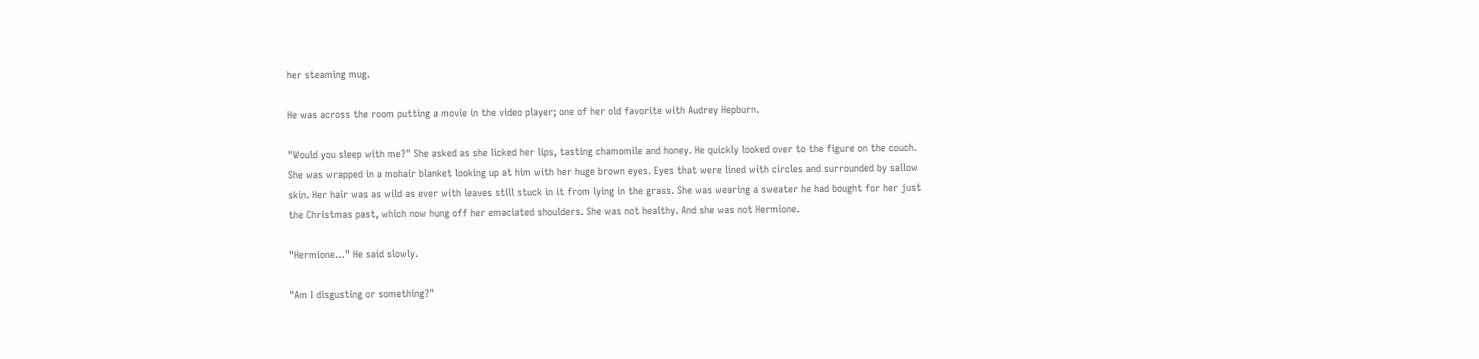her steaming mug.

He was across the room putting a movie in the video player; one of her old favorite with Audrey Hepburn.

"Would you sleep with me?" She asked as she licked her lips, tasting chamomile and honey. He quickly looked over to the figure on the couch. She was wrapped in a mohair blanket looking up at him with her huge brown eyes. Eyes that were lined with circles and surrounded by sallow skin. Her hair was as wild as ever with leaves still stuck in it from lying in the grass. She was wearing a sweater he had bought for her just the Christmas past, which now hung off her emaciated shoulders. She was not healthy. And she was not Hermione.

"Hermione…" He said slowly.

"Am I disgusting or something?"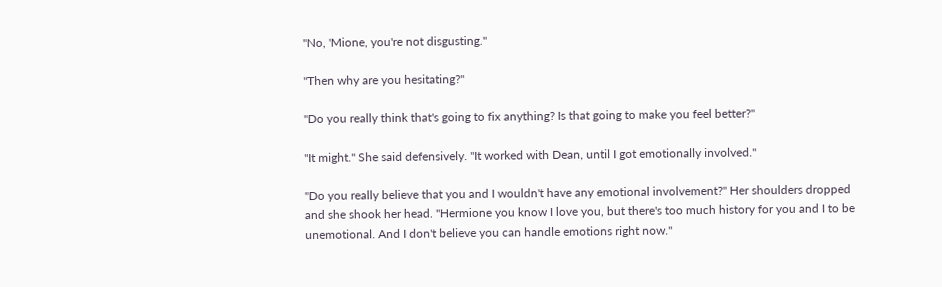"No, 'Mione, you're not disgusting."

"Then why are you hesitating?"

"Do you really think that's going to fix anything? Is that going to make you feel better?"

"It might." She said defensively. "It worked with Dean, until I got emotionally involved."

"Do you really believe that you and I wouldn't have any emotional involvement?" Her shoulders dropped and she shook her head. "Hermione you know I love you, but there's too much history for you and I to be unemotional. And I don't believe you can handle emotions right now."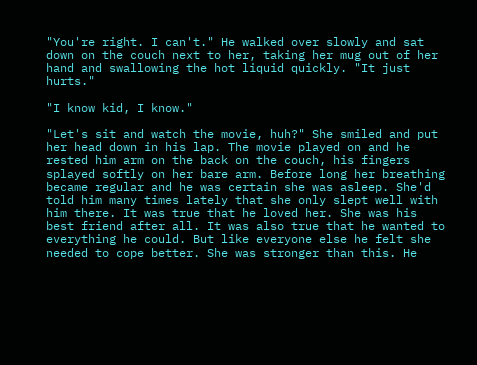"You're right. I can't." He walked over slowly and sat down on the couch next to her, taking her mug out of her hand and swallowing the hot liquid quickly. "It just hurts."

"I know kid, I know."

"Let's sit and watch the movie, huh?" She smiled and put her head down in his lap. The movie played on and he rested him arm on the back on the couch, his fingers splayed softly on her bare arm. Before long her breathing became regular and he was certain she was asleep. She'd told him many times lately that she only slept well with him there. It was true that he loved her. She was his best friend after all. It was also true that he wanted to everything he could. But like everyone else he felt she needed to cope better. She was stronger than this. He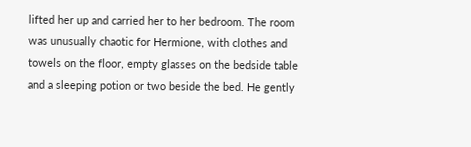lifted her up and carried her to her bedroom. The room was unusually chaotic for Hermione, with clothes and towels on the floor, empty glasses on the bedside table and a sleeping potion or two beside the bed. He gently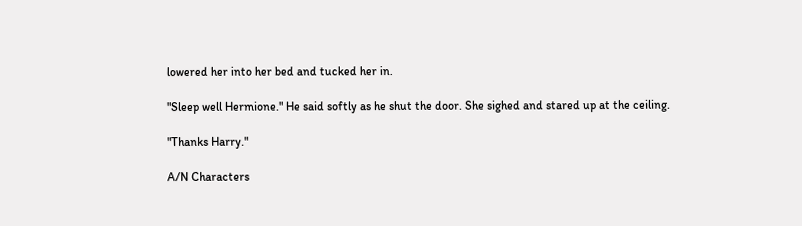lowered her into her bed and tucked her in.

"Sleep well Hermione." He said softly as he shut the door. She sighed and stared up at the ceiling.

"Thanks Harry."

A/N Characters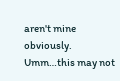aren't mine obviously. Umm…this may not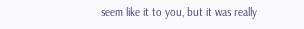seem like it to you, but it was really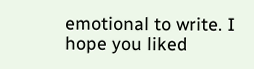emotional to write. I hope you liked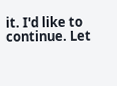it. I'd like to continue. Let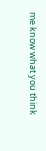me know what you think